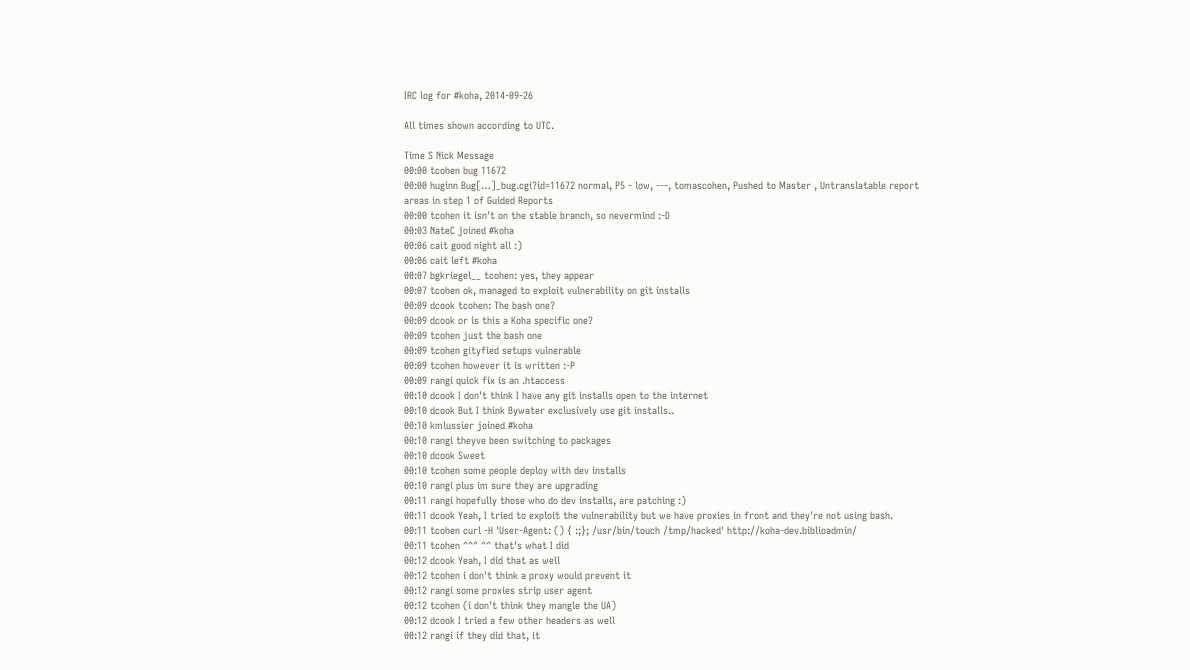IRC log for #koha, 2014-09-26

All times shown according to UTC.

Time S Nick Message
00:00 tcohen bug 11672
00:00 huginn Bug[…]_bug.cgi?id=11672 normal, P5 - low, ---, tomascohen, Pushed to Master , Untranslatable report areas in step 1 of Guided Reports
00:00 tcohen it isn't on the stable branch, so nevermind :-D
00:03 NateC joined #koha
00:06 cait good night all :)
00:06 cait left #koha
00:07 bgkriegel__ tcohen: yes, they appear
00:07 tcohen ok, managed to exploit vulnerability on git installs
00:09 dcook tcohen: The bash one?
00:09 dcook or is this a Koha specific one?
00:09 tcohen just the bash one
00:09 tcohen gityfied setups vulnerable
00:09 tcohen however it is written :-P
00:09 rangi quick fix is an .htaccess
00:10 dcook I don't think I have any git installs open to the internet
00:10 dcook But I think Bywater exclusively use git installs..
00:10 kmlussier joined #koha
00:10 rangi theyve been switching to packages
00:10 dcook Sweet
00:10 tcohen some people deploy with dev installs
00:10 rangi plus im sure they are upgrading
00:11 rangi hopefully those who do dev installs, are patching :)
00:11 dcook Yeah, I tried to exploit the vulnerability but we have proxies in front and they're not using bash.
00:11 tcohen curl -H 'User-Agent: () { :;}; /usr/bin/touch /tmp/hacked' http://koha-dev.biblioadmin/
00:11 tcohen ^^^ ^^ that's what I did
00:12 dcook Yeah, I did that as well
00:12 tcohen i don't think a proxy would prevent it
00:12 rangi some proxies strip user agent
00:12 tcohen (i don't think they mangle the UA)
00:12 dcook I tried a few other headers as well
00:12 rangi if they did that, it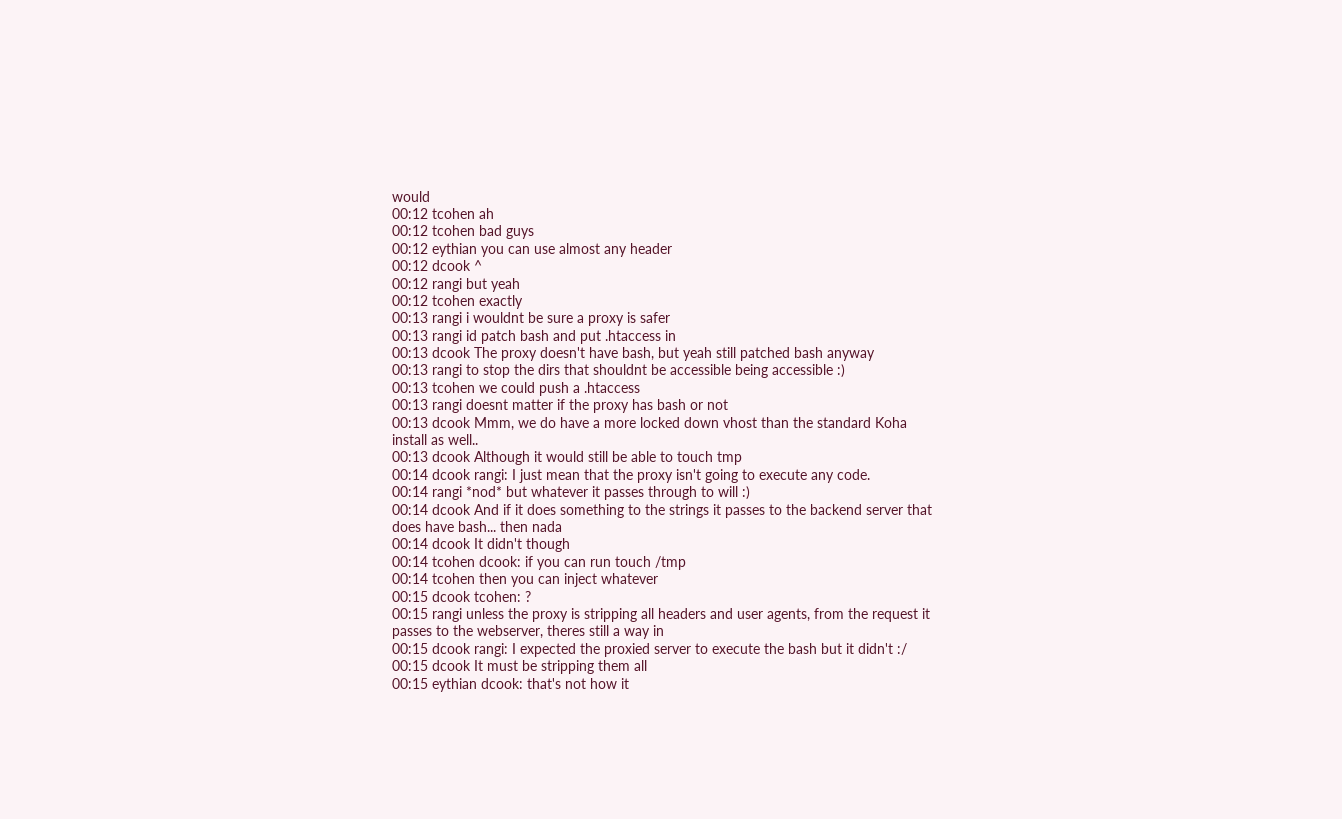would
00:12 tcohen ah
00:12 tcohen bad guys
00:12 eythian you can use almost any header
00:12 dcook ^
00:12 rangi but yeah
00:12 tcohen exactly
00:13 rangi i wouldnt be sure a proxy is safer
00:13 rangi id patch bash and put .htaccess in
00:13 dcook The proxy doesn't have bash, but yeah still patched bash anyway
00:13 rangi to stop the dirs that shouldnt be accessible being accessible :)
00:13 tcohen we could push a .htaccess
00:13 rangi doesnt matter if the proxy has bash or not
00:13 dcook Mmm, we do have a more locked down vhost than the standard Koha install as well..
00:13 dcook Although it would still be able to touch tmp
00:14 dcook rangi: I just mean that the proxy isn't going to execute any code.
00:14 rangi *nod* but whatever it passes through to will :)
00:14 dcook And if it does something to the strings it passes to the backend server that does have bash... then nada
00:14 dcook It didn't though
00:14 tcohen dcook: if you can run touch /tmp
00:14 tcohen then you can inject whatever
00:15 dcook tcohen: ?
00:15 rangi unless the proxy is stripping all headers and user agents, from the request it passes to the webserver, theres still a way in
00:15 dcook rangi: I expected the proxied server to execute the bash but it didn't :/
00:15 dcook It must be stripping them all
00:15 eythian dcook: that's not how it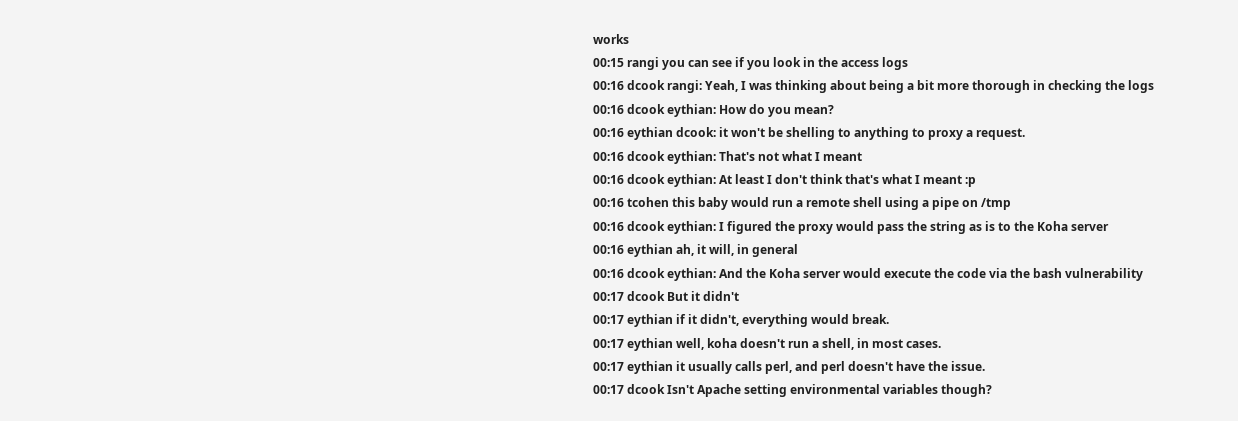works
00:15 rangi you can see if you look in the access logs
00:16 dcook rangi: Yeah, I was thinking about being a bit more thorough in checking the logs
00:16 dcook eythian: How do you mean?
00:16 eythian dcook: it won't be shelling to anything to proxy a request.
00:16 dcook eythian: That's not what I meant
00:16 dcook eythian: At least I don't think that's what I meant :p
00:16 tcohen this baby would run a remote shell using a pipe on /tmp
00:16 dcook eythian: I figured the proxy would pass the string as is to the Koha server
00:16 eythian ah, it will, in general
00:16 dcook eythian: And the Koha server would execute the code via the bash vulnerability
00:17 dcook But it didn't
00:17 eythian if it didn't, everything would break.
00:17 eythian well, koha doesn't run a shell, in most cases.
00:17 eythian it usually calls perl, and perl doesn't have the issue.
00:17 dcook Isn't Apache setting environmental variables though?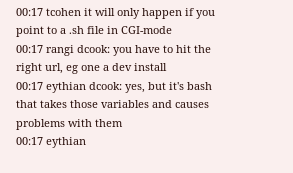00:17 tcohen it will only happen if you point to a .sh file in CGI-mode
00:17 rangi dcook: you have to hit the right url, eg one a dev install
00:17 eythian dcook: yes, but it's bash that takes those variables and causes problems with them
00:17 eythian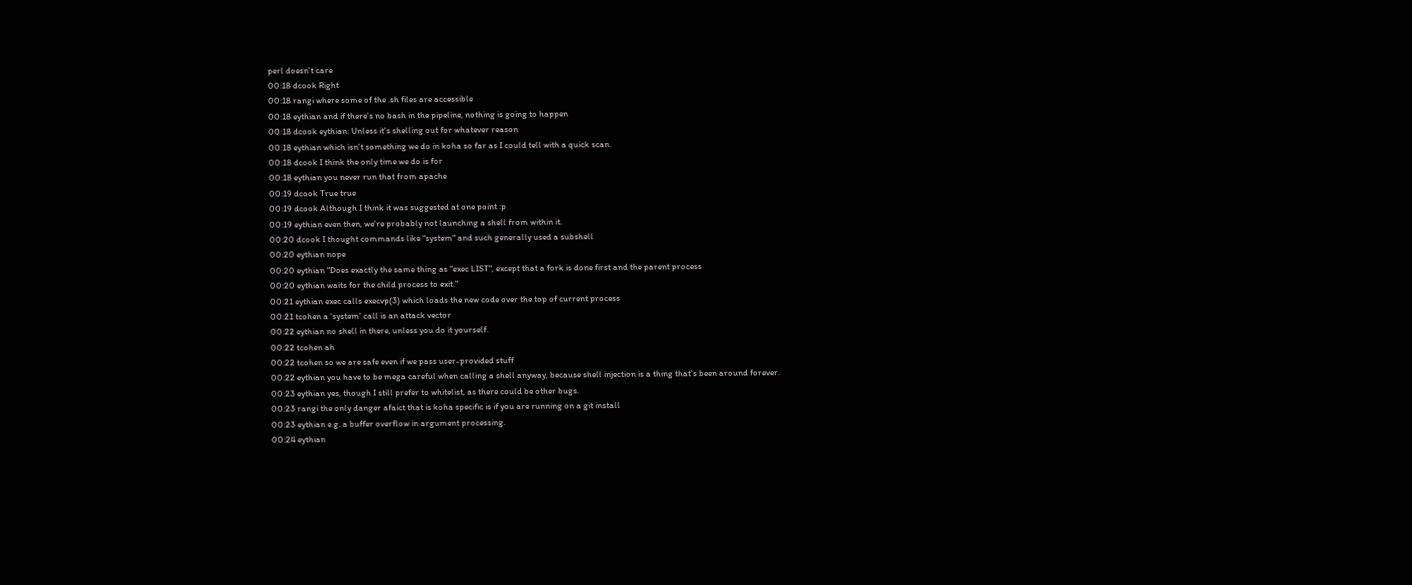perl doesn't care
00:18 dcook Right
00:18 rangi where some of the .sh files are accessible
00:18 eythian and if there's no bash in the pipeline, nothing is going to happen
00:18 dcook eythian: Unless it's shelling out for whatever reason
00:18 eythian which isn't something we do in koha so far as I could tell with a quick scan.
00:18 dcook I think the only time we do is for
00:18 eythian you never run that from apache
00:19 dcook True true
00:19 dcook Although I think it was suggested at one point :p
00:19 eythian even then, we're probably not launching a shell from within it.
00:20 dcook I thought commands like "system" and such generally used a subshell
00:20 eythian nope
00:20 eythian "Does exactly the same thing as "exec LIST", except that a fork is done first and the parent process
00:20 eythian waits for the child process to exit."
00:21 eythian exec calls execvp(3) which loads the new code over the top of current process
00:21 tcohen a 'system' call is an attack vector
00:22 eythian no shell in there, unless you do it yourself.
00:22 tcohen ah
00:22 tcohen so we are safe even if we pass user-provided stuff
00:22 eythian you have to be mega careful when calling a shell anyway, because shell injection is a thing that's been around forever.
00:23 eythian yes, though I still prefer to whitelist, as there could be other bugs.
00:23 rangi the only danger afaict that is koha specific is if you are running on a git install
00:23 eythian e.g. a buffer overflow in argument processing.
00:24 eythian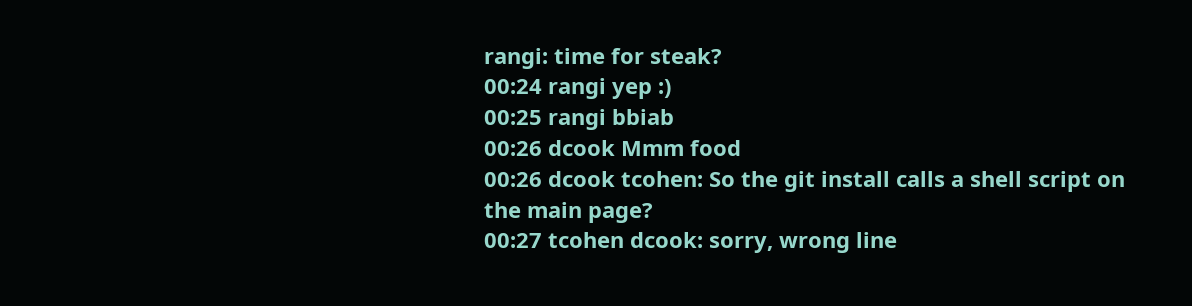rangi: time for steak?
00:24 rangi yep :)
00:25 rangi bbiab
00:26 dcook Mmm food
00:26 dcook tcohen: So the git install calls a shell script on the main page?
00:27 tcohen dcook: sorry, wrong line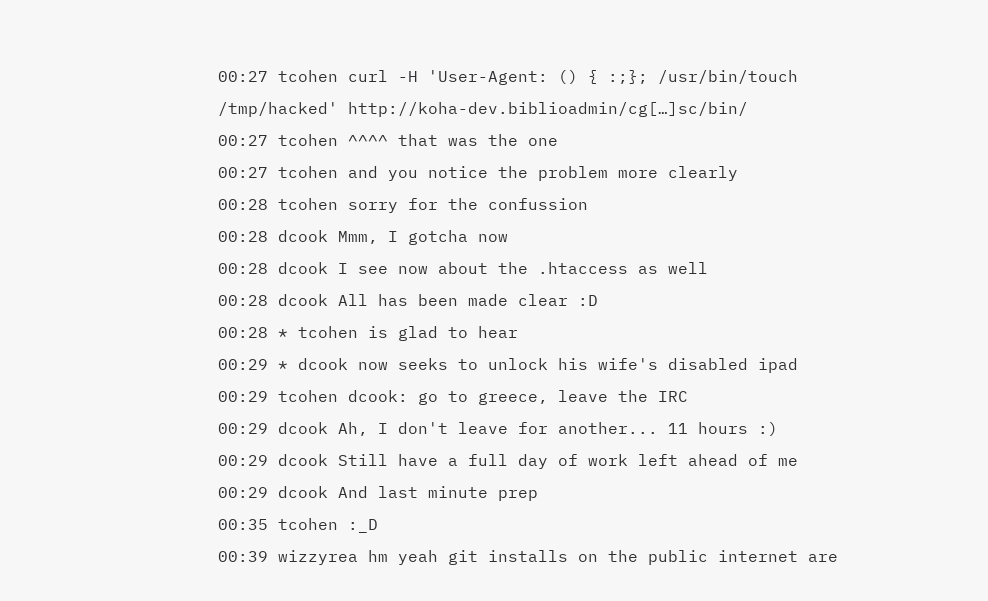00:27 tcohen curl -H 'User-Agent: () { :;}; /usr/bin/touch /tmp/hacked' http://koha-dev.biblioadmin/cg[…]sc/bin/
00:27 tcohen ^^^^ that was the one
00:27 tcohen and you notice the problem more clearly
00:28 tcohen sorry for the confussion
00:28 dcook Mmm, I gotcha now
00:28 dcook I see now about the .htaccess as well
00:28 dcook All has been made clear :D
00:28 * tcohen is glad to hear
00:29 * dcook now seeks to unlock his wife's disabled ipad
00:29 tcohen dcook: go to greece, leave the IRC
00:29 dcook Ah, I don't leave for another... 11 hours :)
00:29 dcook Still have a full day of work left ahead of me
00:29 dcook And last minute prep
00:35 tcohen :_D
00:39 wizzyrea hm yeah git installs on the public internet are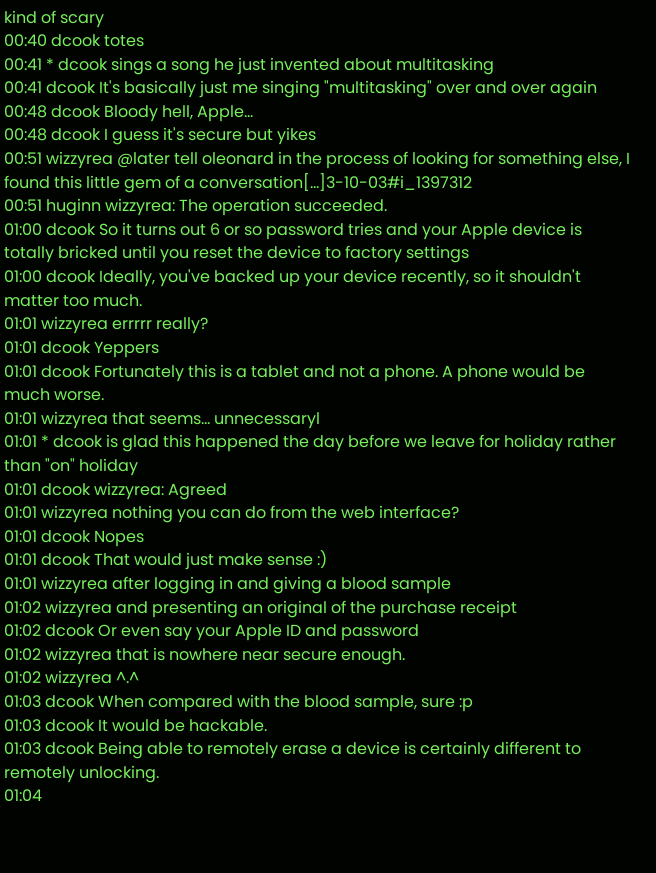kind of scary
00:40 dcook totes
00:41 * dcook sings a song he just invented about multitasking
00:41 dcook It's basically just me singing "multitasking" over and over again
00:48 dcook Bloody hell, Apple...
00:48 dcook I guess it's secure but yikes
00:51 wizzyrea @later tell oleonard in the process of looking for something else, I found this little gem of a conversation[…]3-10-03#i_1397312
00:51 huginn wizzyrea: The operation succeeded.
01:00 dcook So it turns out 6 or so password tries and your Apple device is totally bricked until you reset the device to factory settings
01:00 dcook Ideally, you've backed up your device recently, so it shouldn't matter too much.
01:01 wizzyrea errrrr really?
01:01 dcook Yeppers
01:01 dcook Fortunately this is a tablet and not a phone. A phone would be much worse.
01:01 wizzyrea that seems... unnecessaryl
01:01 * dcook is glad this happened the day before we leave for holiday rather than "on" holiday
01:01 dcook wizzyrea: Agreed
01:01 wizzyrea nothing you can do from the web interface?
01:01 dcook Nopes
01:01 dcook That would just make sense :)
01:01 wizzyrea after logging in and giving a blood sample
01:02 wizzyrea and presenting an original of the purchase receipt
01:02 dcook Or even say your Apple ID and password
01:02 wizzyrea that is nowhere near secure enough.
01:02 wizzyrea ^.^
01:03 dcook When compared with the blood sample, sure :p
01:03 dcook It would be hackable.
01:03 dcook Being able to remotely erase a device is certainly different to remotely unlocking.
01:04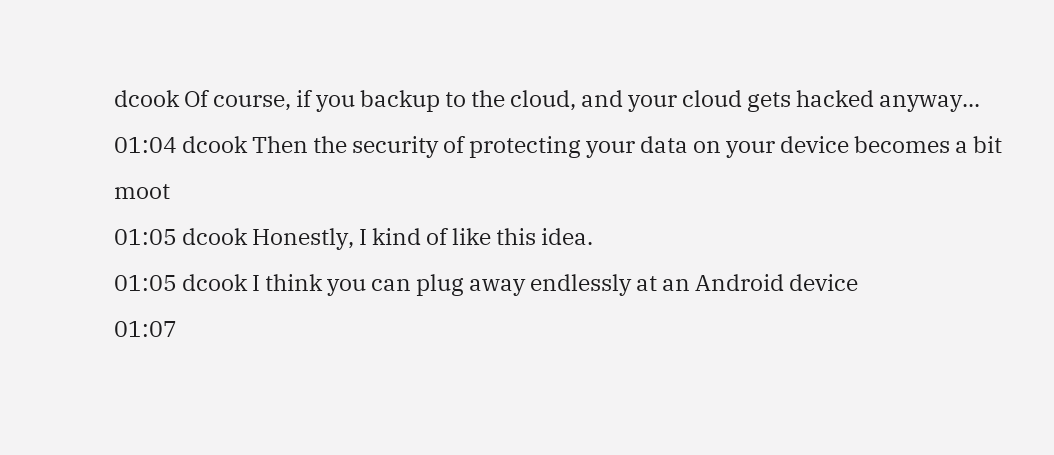dcook Of course, if you backup to the cloud, and your cloud gets hacked anyway...
01:04 dcook Then the security of protecting your data on your device becomes a bit moot
01:05 dcook Honestly, I kind of like this idea.
01:05 dcook I think you can plug away endlessly at an Android device
01:07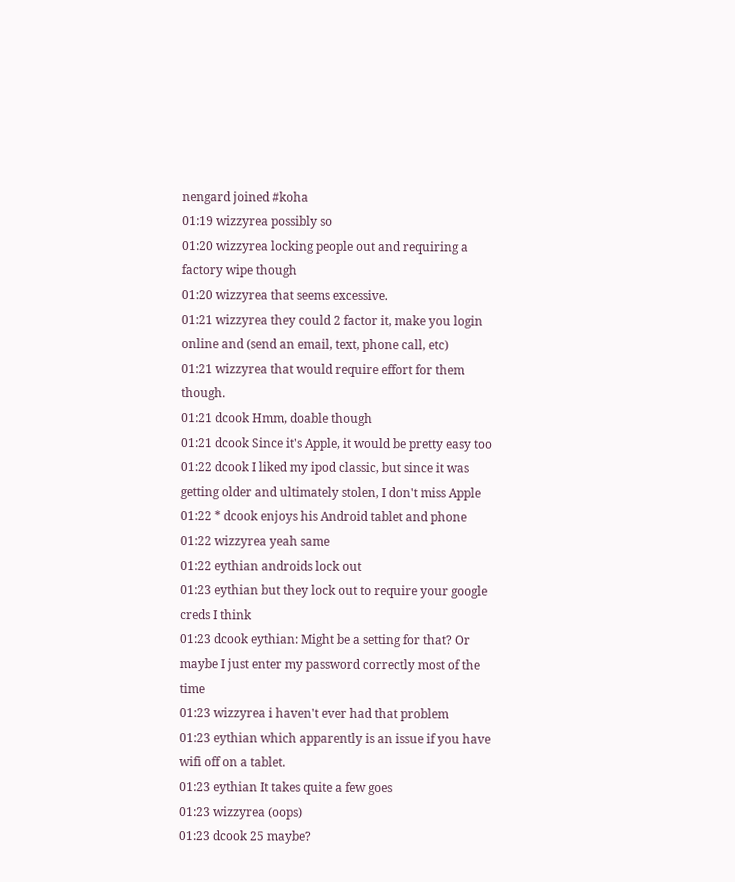nengard joined #koha
01:19 wizzyrea possibly so
01:20 wizzyrea locking people out and requiring a factory wipe though
01:20 wizzyrea that seems excessive.
01:21 wizzyrea they could 2 factor it, make you login online and (send an email, text, phone call, etc)
01:21 wizzyrea that would require effort for them though.
01:21 dcook Hmm, doable though
01:21 dcook Since it's Apple, it would be pretty easy too
01:22 dcook I liked my ipod classic, but since it was getting older and ultimately stolen, I don't miss Apple
01:22 * dcook enjoys his Android tablet and phone
01:22 wizzyrea yeah same
01:22 eythian androids lock out
01:23 eythian but they lock out to require your google creds I think
01:23 dcook eythian: Might be a setting for that? Or maybe I just enter my password correctly most of the time
01:23 wizzyrea i haven't ever had that problem
01:23 eythian which apparently is an issue if you have wifi off on a tablet.
01:23 eythian It takes quite a few goes
01:23 wizzyrea (oops)
01:23 dcook 25 maybe?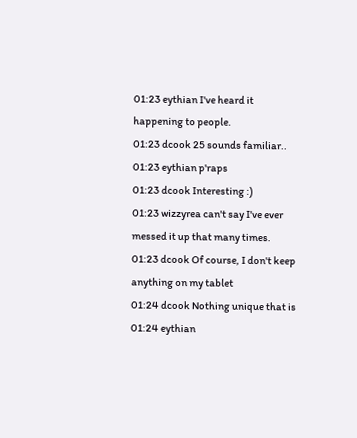01:23 eythian I've heard it happening to people.
01:23 dcook 25 sounds familiar..
01:23 eythian p'raps
01:23 dcook Interesting :)
01:23 wizzyrea can't say I've ever messed it up that many times.
01:23 dcook Of course, I don't keep anything on my tablet
01:24 dcook Nothing unique that is
01:24 eythian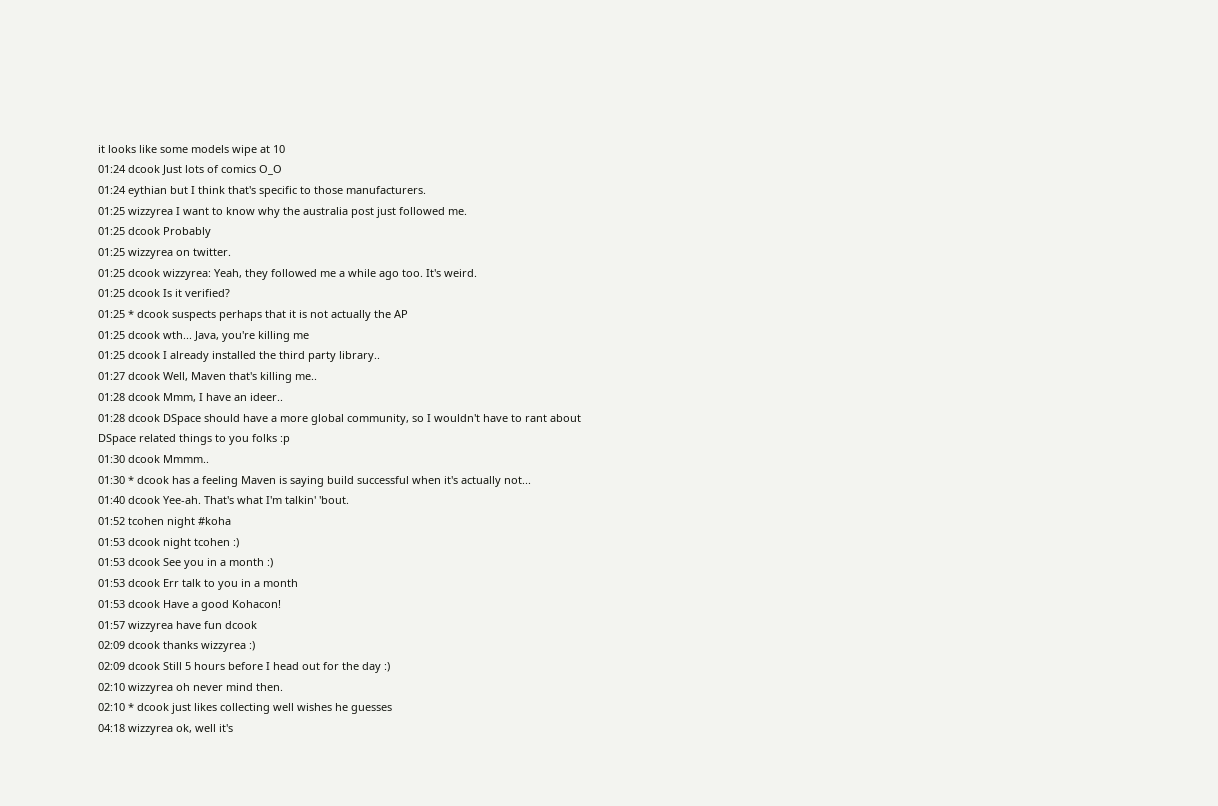it looks like some models wipe at 10
01:24 dcook Just lots of comics O_O
01:24 eythian but I think that's specific to those manufacturers.
01:25 wizzyrea I want to know why the australia post just followed me.
01:25 dcook Probably
01:25 wizzyrea on twitter.
01:25 dcook wizzyrea: Yeah, they followed me a while ago too. It's weird.
01:25 dcook Is it verified?
01:25 * dcook suspects perhaps that it is not actually the AP
01:25 dcook wth... Java, you're killing me
01:25 dcook I already installed the third party library..
01:27 dcook Well, Maven that's killing me..
01:28 dcook Mmm, I have an ideer..
01:28 dcook DSpace should have a more global community, so I wouldn't have to rant about DSpace related things to you folks :p
01:30 dcook Mmmm..
01:30 * dcook has a feeling Maven is saying build successful when it's actually not...
01:40 dcook Yee-ah. That's what I'm talkin' 'bout.
01:52 tcohen night #koha
01:53 dcook night tcohen :)
01:53 dcook See you in a month :)
01:53 dcook Err talk to you in a month
01:53 dcook Have a good Kohacon!
01:57 wizzyrea have fun dcook
02:09 dcook thanks wizzyrea :)
02:09 dcook Still 5 hours before I head out for the day :)
02:10 wizzyrea oh never mind then.
02:10 * dcook just likes collecting well wishes he guesses
04:18 wizzyrea ok, well it's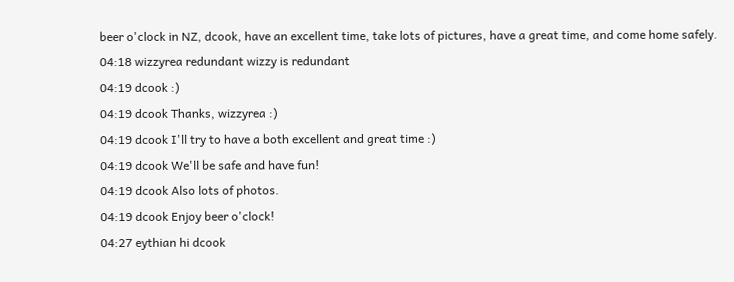beer o'clock in NZ, dcook, have an excellent time, take lots of pictures, have a great time, and come home safely.
04:18 wizzyrea redundant wizzy is redundant
04:19 dcook :)
04:19 dcook Thanks, wizzyrea :)
04:19 dcook I'll try to have a both excellent and great time :)
04:19 dcook We'll be safe and have fun!
04:19 dcook Also lots of photos.
04:19 dcook Enjoy beer o'clock!
04:27 eythian hi dcook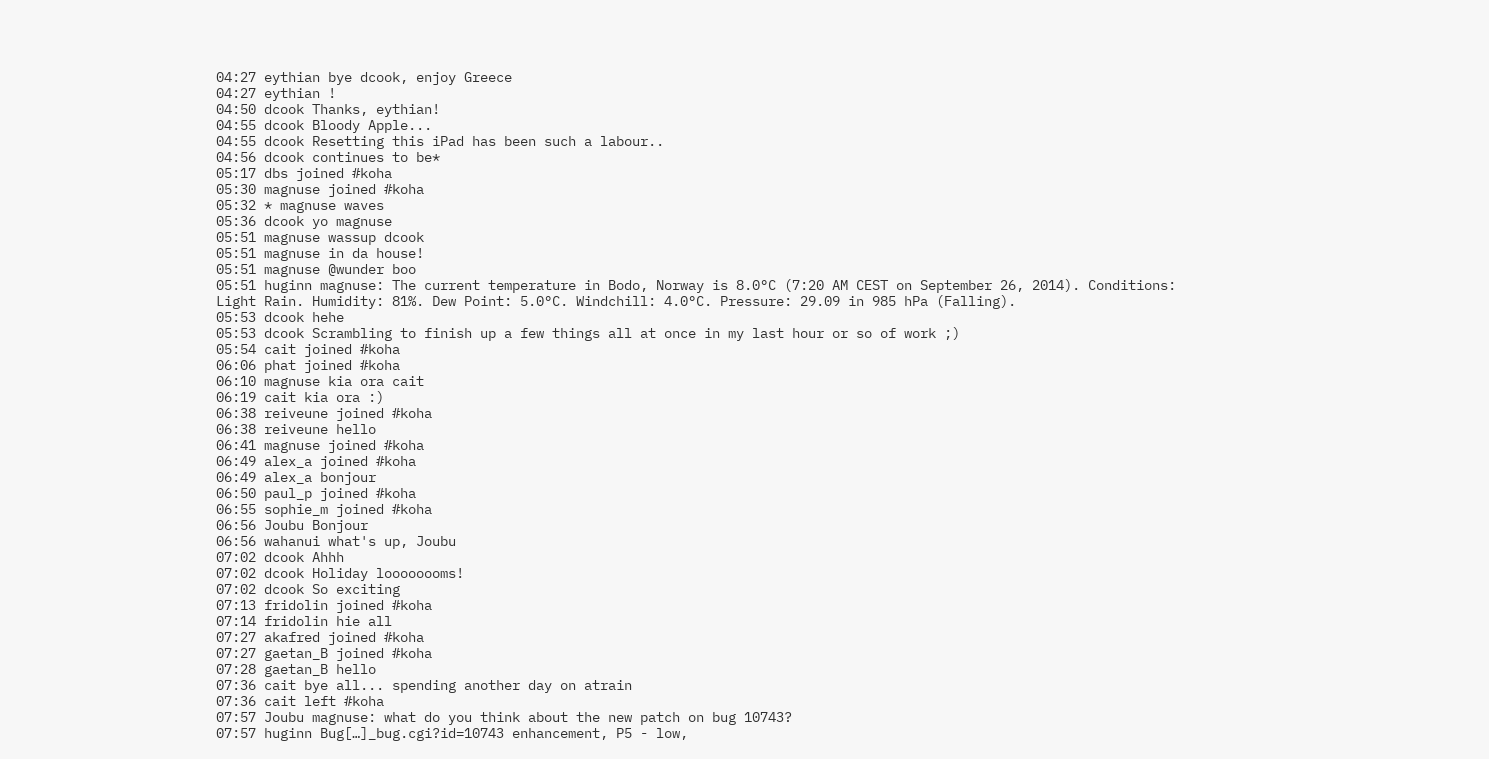04:27 eythian bye dcook, enjoy Greece
04:27 eythian !
04:50 dcook Thanks, eythian!
04:55 dcook Bloody Apple...
04:55 dcook Resetting this iPad has been such a labour..
04:56 dcook continues to be*
05:17 dbs joined #koha
05:30 magnuse joined #koha
05:32 * magnuse waves
05:36 dcook yo magnuse
05:51 magnuse wassup dcook
05:51 magnuse in da house!
05:51 magnuse @wunder boo
05:51 huginn magnuse: The current temperature in Bodo, Norway is 8.0°C (7:20 AM CEST on September 26, 2014). Conditions: Light Rain. Humidity: 81%. Dew Point: 5.0°C. Windchill: 4.0°C. Pressure: 29.09 in 985 hPa (Falling).
05:53 dcook hehe
05:53 dcook Scrambling to finish up a few things all at once in my last hour or so of work ;)
05:54 cait joined #koha
06:06 phat joined #koha
06:10 magnuse kia ora cait
06:19 cait kia ora :)
06:38 reiveune joined #koha
06:38 reiveune hello
06:41 magnuse joined #koha
06:49 alex_a joined #koha
06:49 alex_a bonjour
06:50 paul_p joined #koha
06:55 sophie_m joined #koha
06:56 Joubu Bonjour
06:56 wahanui what's up, Joubu
07:02 dcook Ahhh
07:02 dcook Holiday loooooooms!
07:02 dcook So exciting
07:13 fridolin joined #koha
07:14 fridolin hie all
07:27 akafred joined #koha
07:27 gaetan_B joined #koha
07:28 gaetan_B hello
07:36 cait bye all... spending another day on atrain
07:36 cait left #koha
07:57 Joubu magnuse: what do you think about the new patch on bug 10743?
07:57 huginn Bug[…]_bug.cgi?id=10743 enhancement, P5 - low,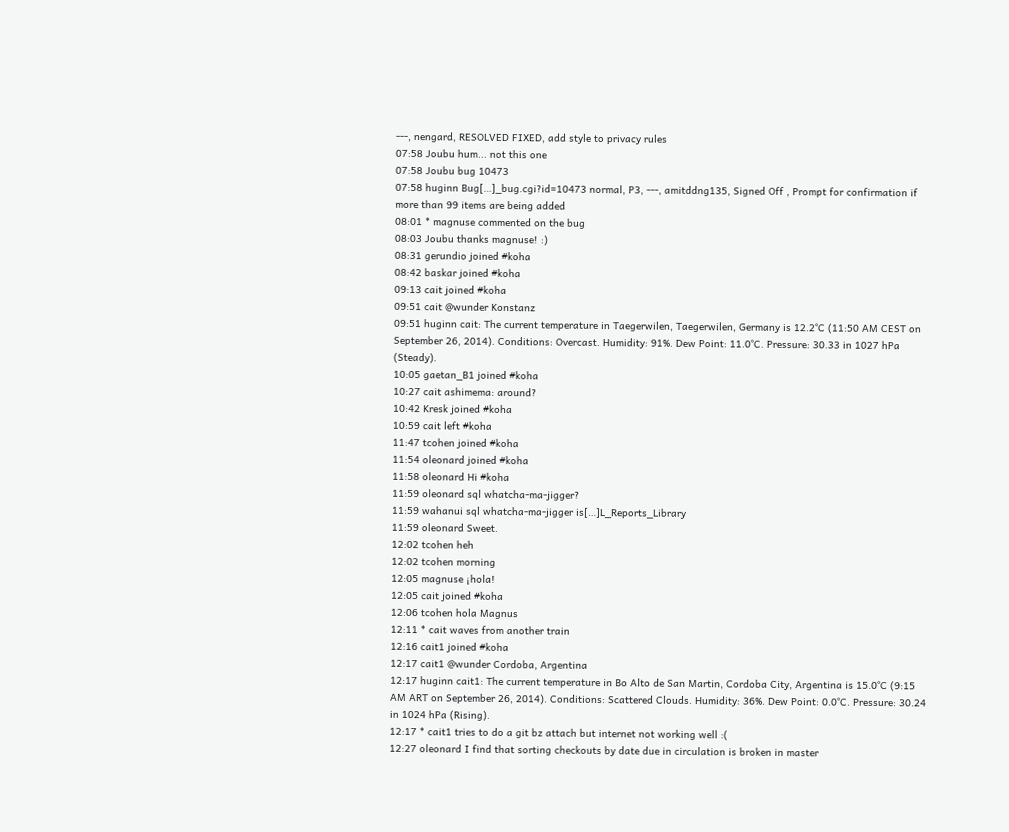---, nengard, RESOLVED FIXED, add style to privacy rules
07:58 Joubu hum... not this one
07:58 Joubu bug 10473
07:58 huginn Bug[…]_bug.cgi?id=10473 normal, P3, ---, amitddng135, Signed Off , Prompt for confirmation if more than 99 items are being added
08:01 * magnuse commented on the bug
08:03 Joubu thanks magnuse! :)
08:31 gerundio joined #koha
08:42 baskar joined #koha
09:13 cait joined #koha
09:51 cait @wunder Konstanz
09:51 huginn cait: The current temperature in Taegerwilen, Taegerwilen, Germany is 12.2°C (11:50 AM CEST on September 26, 2014). Conditions: Overcast. Humidity: 91%. Dew Point: 11.0°C. Pressure: 30.33 in 1027 hPa (Steady).
10:05 gaetan_B1 joined #koha
10:27 cait ashimema: around?
10:42 Kresk joined #koha
10:59 cait left #koha
11:47 tcohen joined #koha
11:54 oleonard joined #koha
11:58 oleonard Hi #koha
11:59 oleonard sql whatcha-ma-jigger?
11:59 wahanui sql whatcha-ma-jigger is[…]L_Reports_Library
11:59 oleonard Sweet.
12:02 tcohen heh
12:02 tcohen morning
12:05 magnuse ¡hola!
12:05 cait joined #koha
12:06 tcohen hola Magnus
12:11 * cait waves from another train
12:16 cait1 joined #koha
12:17 cait1 @wunder Cordoba, Argentina
12:17 huginn cait1: The current temperature in Bo Alto de San Martin, Cordoba City, Argentina is 15.0°C (9:15 AM ART on September 26, 2014). Conditions: Scattered Clouds. Humidity: 36%. Dew Point: 0.0°C. Pressure: 30.24 in 1024 hPa (Rising).
12:17 * cait1 tries to do a git bz attach but internet not working well :(
12:27 oleonard I find that sorting checkouts by date due in circulation is broken in master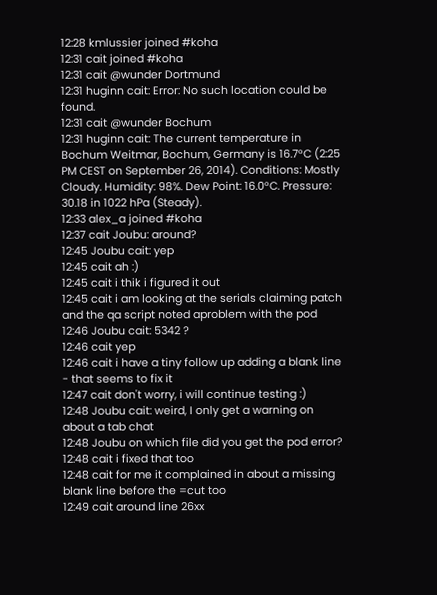12:28 kmlussier joined #koha
12:31 cait joined #koha
12:31 cait @wunder Dortmund
12:31 huginn cait: Error: No such location could be found.
12:31 cait @wunder Bochum
12:31 huginn cait: The current temperature in Bochum Weitmar, Bochum, Germany is 16.7°C (2:25 PM CEST on September 26, 2014). Conditions: Mostly Cloudy. Humidity: 98%. Dew Point: 16.0°C. Pressure: 30.18 in 1022 hPa (Steady).
12:33 alex_a joined #koha
12:37 cait Joubu: around?
12:45 Joubu cait: yep
12:45 cait ah :)
12:45 cait i thik i figured it out
12:45 cait i am looking at the serials claiming patch and the qa script noted aproblem with the pod
12:46 Joubu cait: 5342 ?
12:46 cait yep
12:46 cait i have a tiny follow up adding a blank line - that seems to fix it
12:47 cait don't worry, i will continue testing :)
12:48 Joubu cait: weird, I only get a warning on about a tab chat
12:48 Joubu on which file did you get the pod error?
12:48 cait i fixed that too
12:48 cait for me it complained in about a missing blank line before the =cut too
12:49 cait around line 26xx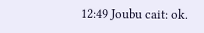12:49 Joubu cait: ok.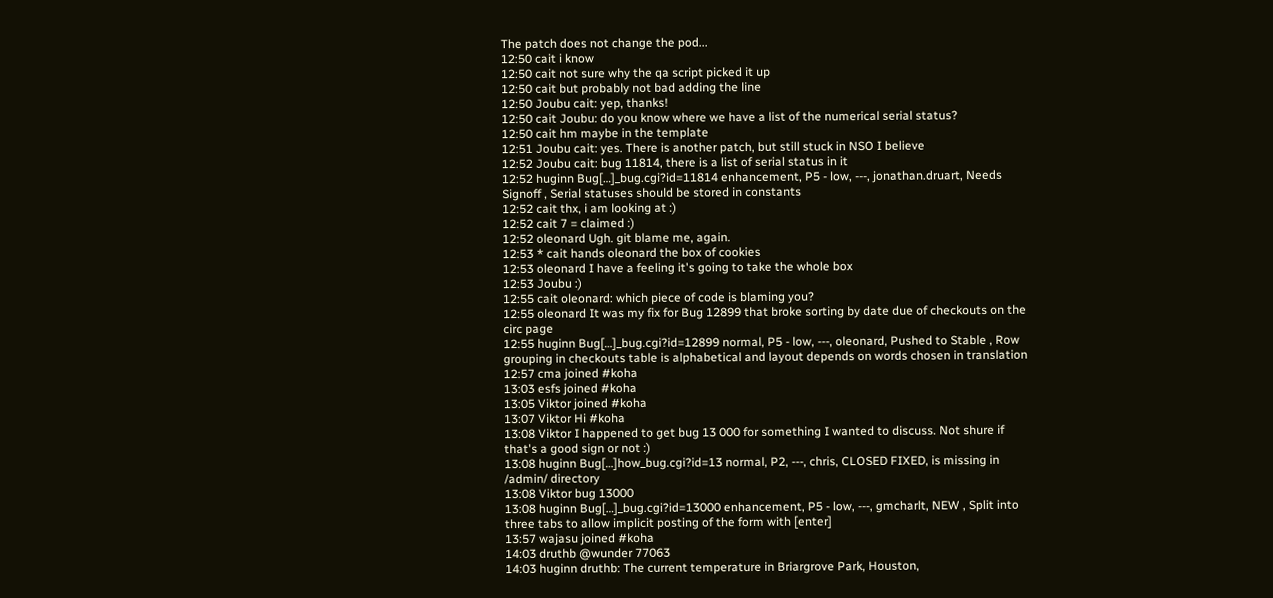The patch does not change the pod...
12:50 cait i know
12:50 cait not sure why the qa script picked it up
12:50 cait but probably not bad adding the line
12:50 Joubu cait: yep, thanks!
12:50 cait Joubu: do you know where we have a list of the numerical serial status?
12:50 cait hm maybe in the template
12:51 Joubu cait: yes. There is another patch, but still stuck in NSO I believe
12:52 Joubu cait: bug 11814, there is a list of serial status in it
12:52 huginn Bug[…]_bug.cgi?id=11814 enhancement, P5 - low, ---, jonathan.druart, Needs Signoff , Serial statuses should be stored in constants
12:52 cait thx, i am looking at :)
12:52 cait 7 = claimed :)
12:52 oleonard Ugh. git blame me, again.
12:53 * cait hands oleonard the box of cookies
12:53 oleonard I have a feeling it's going to take the whole box
12:53 Joubu :)
12:55 cait oleonard: which piece of code is blaming you?
12:55 oleonard It was my fix for Bug 12899 that broke sorting by date due of checkouts on the circ page
12:55 huginn Bug[…]_bug.cgi?id=12899 normal, P5 - low, ---, oleonard, Pushed to Stable , Row grouping in checkouts table is alphabetical and layout depends on words chosen in translation
12:57 cma joined #koha
13:03 esfs joined #koha
13:05 Viktor joined #koha
13:07 Viktor Hi #koha
13:08 Viktor I happened to get bug 13 000 for something I wanted to discuss. Not shure if that's a good sign or not :)
13:08 huginn Bug[…]how_bug.cgi?id=13 normal, P2, ---, chris, CLOSED FIXED, is missing in /admin/ directory
13:08 Viktor bug 13000
13:08 huginn Bug[…]_bug.cgi?id=13000 enhancement, P5 - low, ---, gmcharlt, NEW , Split into three tabs to allow implicit posting of the form with [enter]
13:57 wajasu joined #koha
14:03 druthb @wunder 77063
14:03 huginn druthb: The current temperature in Briargrove Park, Houston,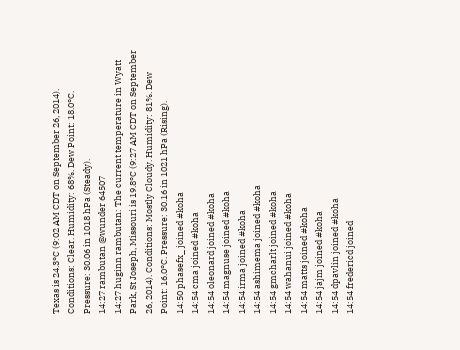Texas is 24.3°C (9:02 AM CDT on September 26, 2014). Conditions: Clear. Humidity: 68%. Dew Point: 18.0°C. Pressure: 30.06 in 1018 hPa (Steady).
14:27 rambutan @wunder 64507
14:27 huginn rambutan: The current temperature in Wyatt Park, St Joseph, Missouri is 19.8°C (9:27 AM CDT on September 26, 2014). Conditions: Mostly Cloudy. Humidity: 81%. Dew Point: 16.0°C. Pressure: 30.16 in 1021 hPa (Rising).
14:50 phasefx_ joined #koha
14:54 cma joined #koha
14:54 oleonard joined #koha
14:54 magnuse joined #koha
14:54 irma joined #koha
14:54 ashimema joined #koha
14:54 gmcharlt joined #koha
14:54 wahanui joined #koha
14:54 matts joined #koha
14:54 jajm joined #koha
14:54 dpavlin joined #koha
14:54 fredericd joined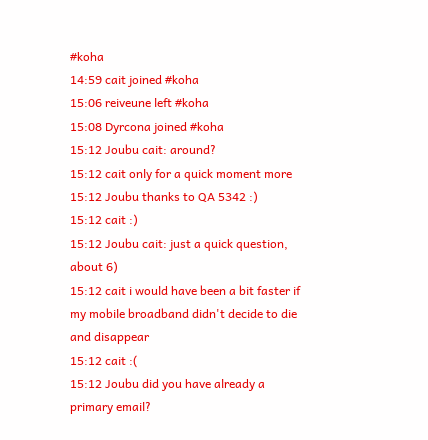#koha
14:59 cait joined #koha
15:06 reiveune left #koha
15:08 Dyrcona joined #koha
15:12 Joubu cait: around?
15:12 cait only for a quick moment more
15:12 Joubu thanks to QA 5342 :)
15:12 cait :)
15:12 Joubu cait: just a quick question, about 6)
15:12 cait i would have been a bit faster if my mobile broadband didn't decide to die and disappear
15:12 cait :(
15:12 Joubu did you have already a primary email?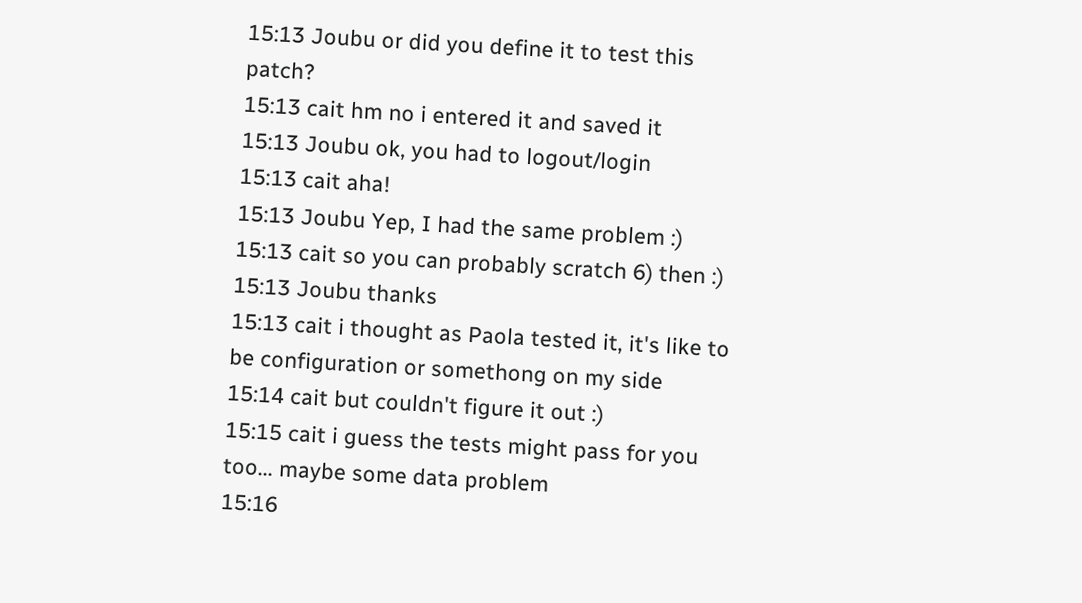15:13 Joubu or did you define it to test this patch?
15:13 cait hm no i entered it and saved it
15:13 Joubu ok, you had to logout/login
15:13 cait aha!
15:13 Joubu Yep, I had the same problem :)
15:13 cait so you can probably scratch 6) then :)
15:13 Joubu thanks
15:13 cait i thought as Paola tested it, it's like to be configuration or somethong on my side
15:14 cait but couldn't figure it out :)
15:15 cait i guess the tests might pass for you too... maybe some data problem
15:16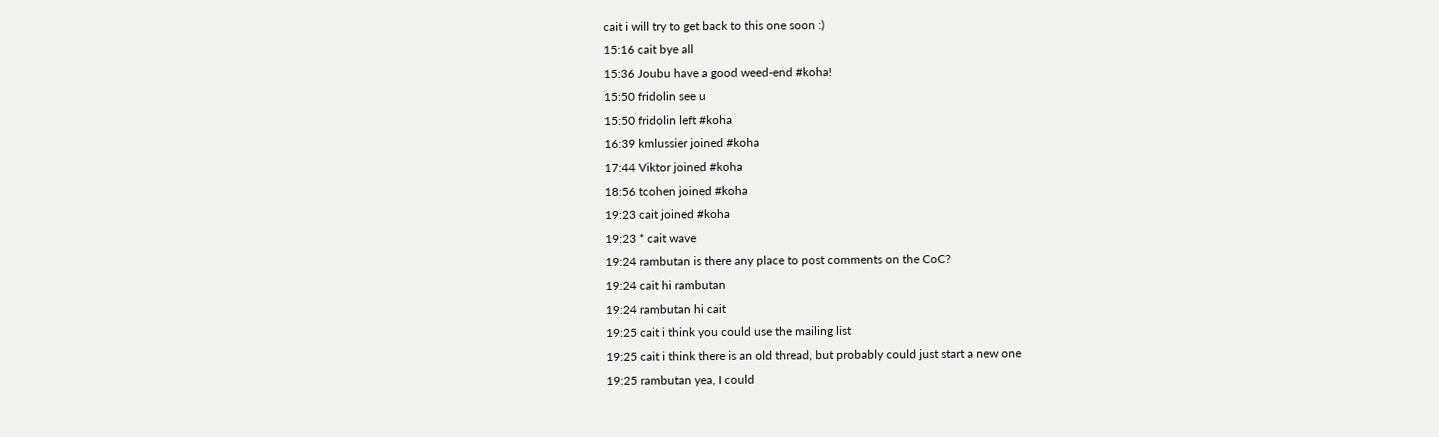cait i will try to get back to this one soon :)
15:16 cait bye all
15:36 Joubu have a good weed-end #koha!
15:50 fridolin see u
15:50 fridolin left #koha
16:39 kmlussier joined #koha
17:44 Viktor joined #koha
18:56 tcohen joined #koha
19:23 cait joined #koha
19:23 * cait wave
19:24 rambutan is there any place to post comments on the CoC?
19:24 cait hi rambutan
19:24 rambutan hi cait
19:25 cait i think you could use the mailing list
19:25 cait i think there is an old thread, but probably could just start a new one
19:25 rambutan yea, I could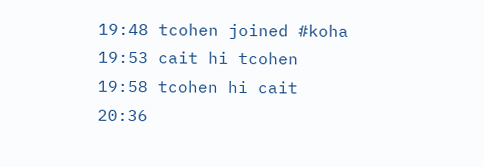19:48 tcohen joined #koha
19:53 cait hi tcohen
19:58 tcohen hi cait
20:36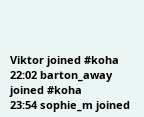Viktor joined #koha
22:02 barton_away joined #koha
23:54 sophie_m joined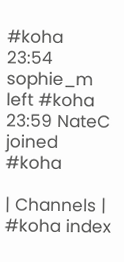#koha
23:54 sophie_m left #koha
23:59 NateC joined #koha

| Channels | #koha index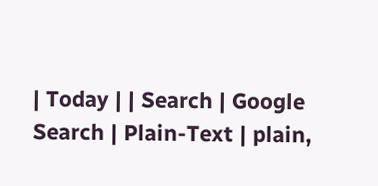| Today | | Search | Google Search | Plain-Text | plain,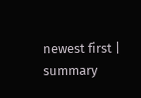newest first | summary